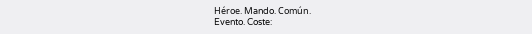Héroe. Mando. Común.
Evento. Coste: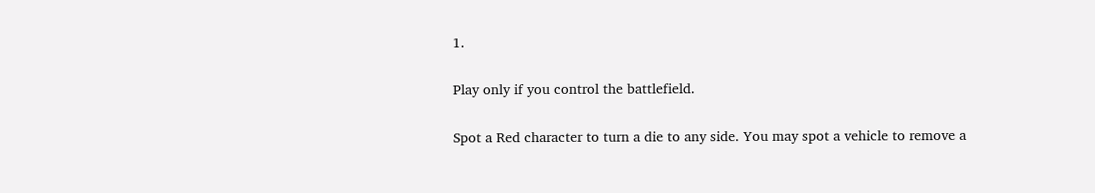1.

Play only if you control the battlefield.

Spot a Red character to turn a die to any side. You may spot a vehicle to remove a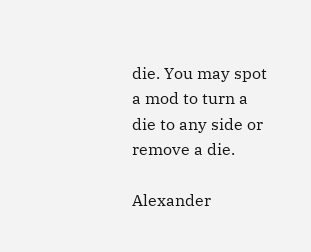die. You may spot a mod to turn a die to any side or remove a die.

Alexander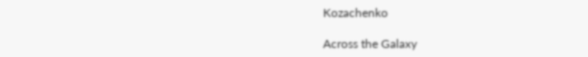Kozachenko

Across the Galaxy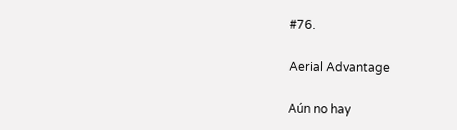#76.

Aerial Advantage

Aún no hay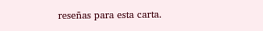reseñas para esta carta.